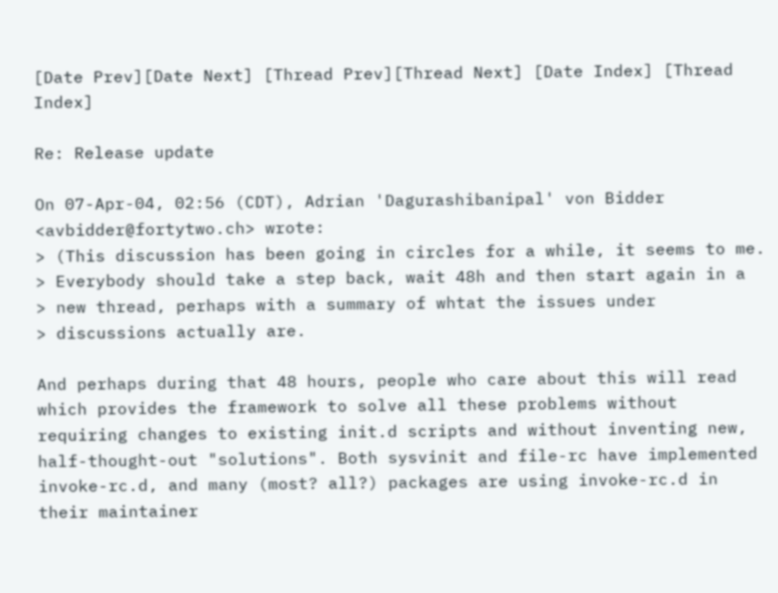[Date Prev][Date Next] [Thread Prev][Thread Next] [Date Index] [Thread Index]

Re: Release update

On 07-Apr-04, 02:56 (CDT), Adrian 'Dagurashibanipal' von Bidder <avbidder@fortytwo.ch> wrote:
> (This discussion has been going in circles for a while, it seems to me.
> Everybody should take a step back, wait 48h and then start again in a
> new thread, perhaps with a summary of whtat the issues under
> discussions actually are.

And perhaps during that 48 hours, people who care about this will read
which provides the framework to solve all these problems without
requiring changes to existing init.d scripts and without inventing new,
half-thought-out "solutions". Both sysvinit and file-rc have implemented
invoke-rc.d, and many (most? all?) packages are using invoke-rc.d in
their maintainer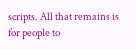scripts. All that remains is for people to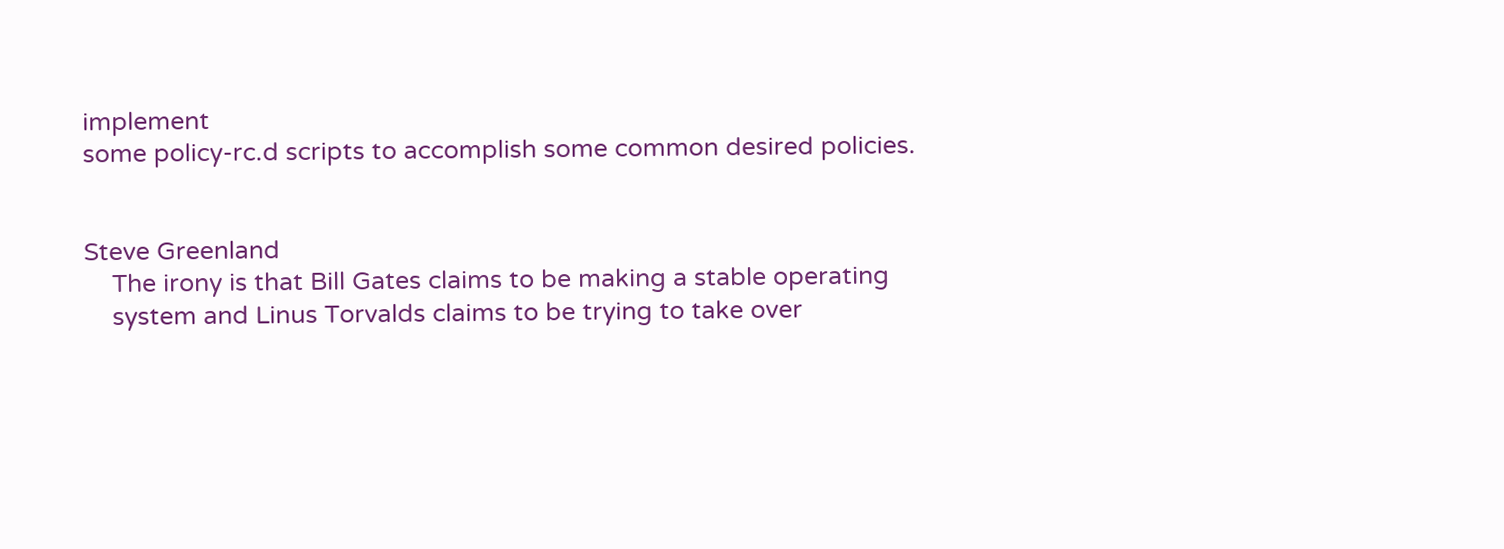implement
some policy-rc.d scripts to accomplish some common desired policies.


Steve Greenland
    The irony is that Bill Gates claims to be making a stable operating
    system and Linus Torvalds claims to be trying to take over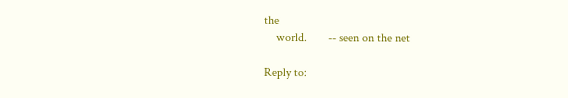the
    world.       -- seen on the net

Reply to: